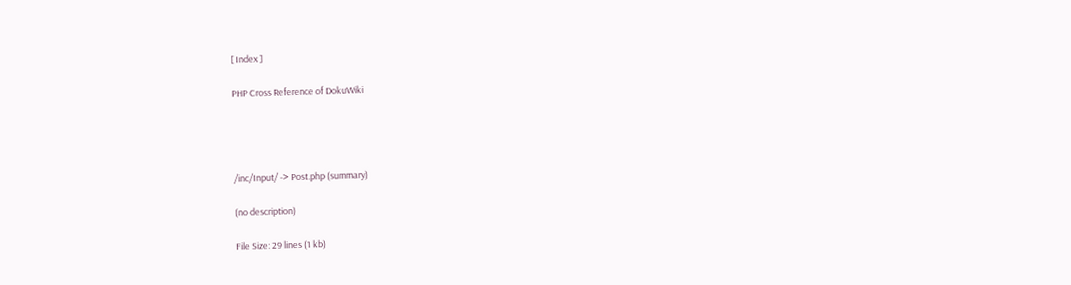[ Index ]

PHP Cross Reference of DokuWiki




/inc/Input/ -> Post.php (summary)

(no description)

File Size: 29 lines (1 kb)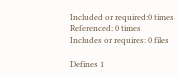Included or required:0 times
Referenced: 0 times
Includes or requires: 0 files

Defines 1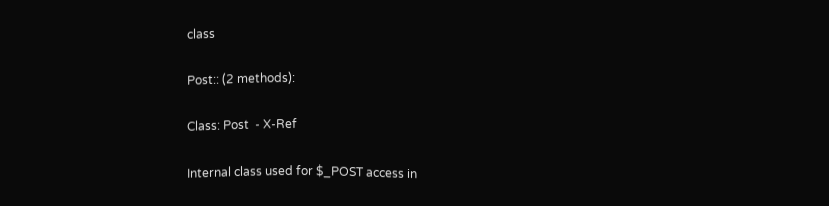class

Post:: (2 methods):

Class: Post  - X-Ref

Internal class used for $_POST access in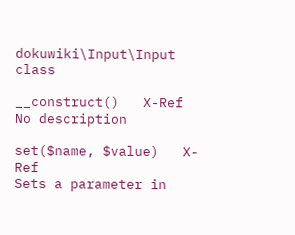dokuwiki\Input\Input class

__construct()   X-Ref
No description

set($name, $value)   X-Ref
Sets a parameter in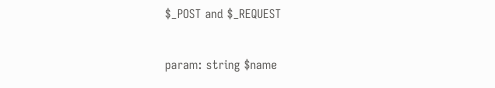$_POST and $_REQUEST

param: string $name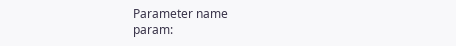Parameter name
param: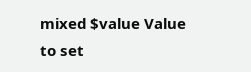mixed $value Value to set